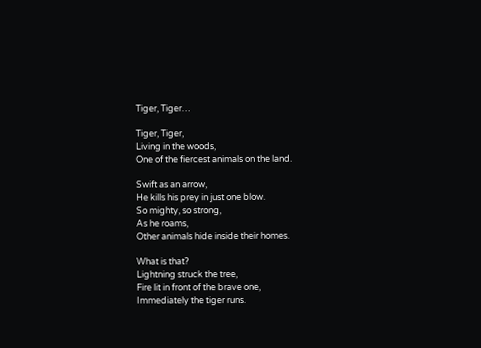Tiger, Tiger…

Tiger, Tiger,
Living in the woods,
One of the fiercest animals on the land.

Swift as an arrow,
He kills his prey in just one blow.
So mighty, so strong,
As he roams,
Other animals hide inside their homes.

What is that?
Lightning struck the tree,
Fire lit in front of the brave one,
Immediately the tiger runs.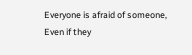Everyone is afraid of someone,
Even if they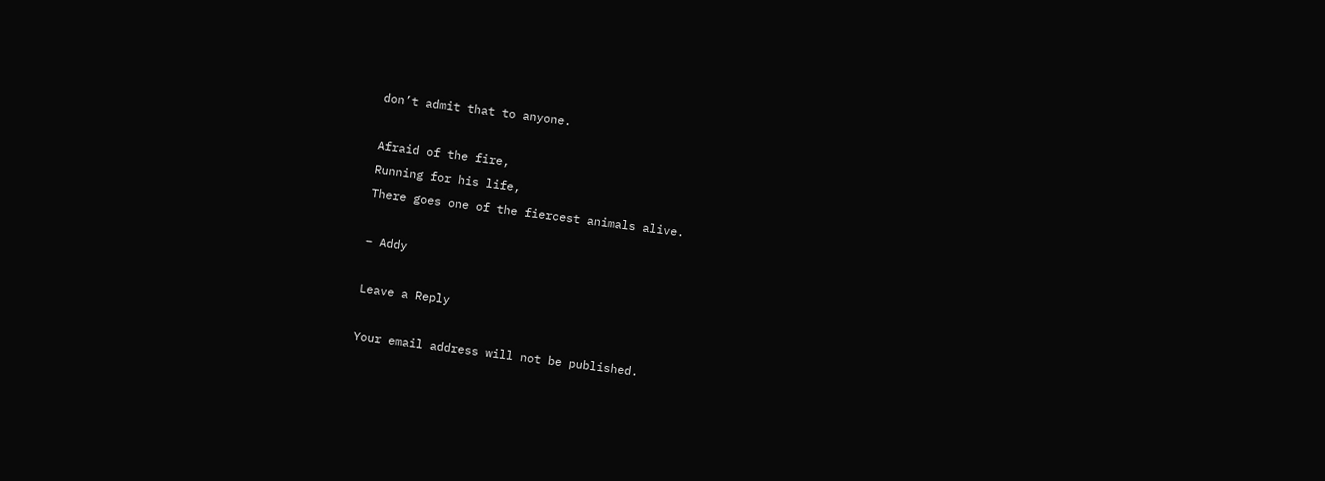don’t admit that to anyone.

Afraid of the fire,
Running for his life,
There goes one of the fiercest animals alive.

– Addy

Leave a Reply

Your email address will not be published.